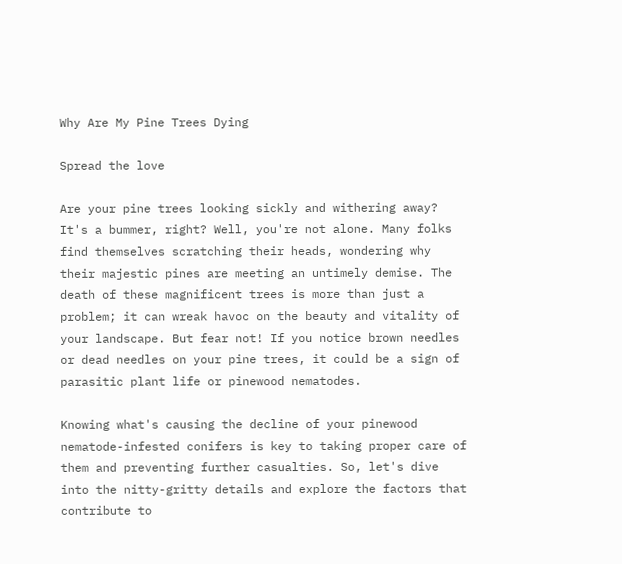Why Are My Pine Trees Dying

Spread the love

Are your pine trees looking sickly and withering away? It's a bummer, right? Well, you're not alone. Many folks find themselves scratching their heads, wondering why their majestic pines are meeting an untimely demise. The death of these magnificent trees is more than just a problem; it can wreak havoc on the beauty and vitality of your landscape. But fear not! If you notice brown needles or dead needles on your pine trees, it could be a sign of parasitic plant life or pinewood nematodes.

Knowing what's causing the decline of your pinewood nematode-infested conifers is key to taking proper care of them and preventing further casualties. So, let's dive into the nitty-gritty details and explore the factors that contribute to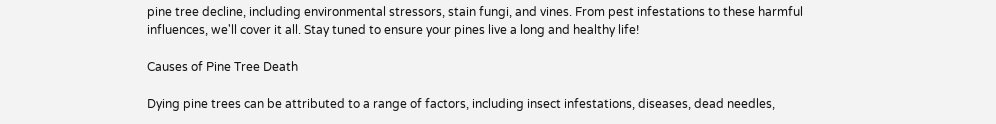pine tree decline, including environmental stressors, stain fungi, and vines. From pest infestations to these harmful influences, we'll cover it all. Stay tuned to ensure your pines live a long and healthy life!

Causes of Pine Tree Death

Dying pine trees can be attributed to a range of factors, including insect infestations, diseases, dead needles,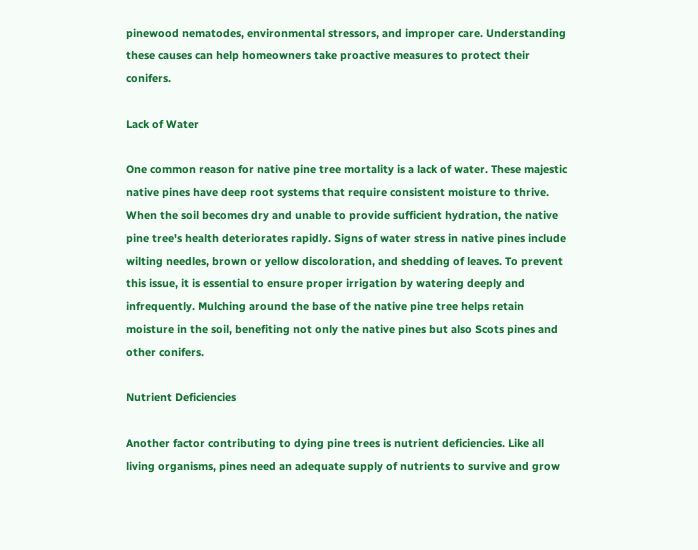pinewood nematodes, environmental stressors, and improper care. Understanding these causes can help homeowners take proactive measures to protect their conifers.

Lack of Water

One common reason for native pine tree mortality is a lack of water. These majestic native pines have deep root systems that require consistent moisture to thrive. When the soil becomes dry and unable to provide sufficient hydration, the native pine tree's health deteriorates rapidly. Signs of water stress in native pines include wilting needles, brown or yellow discoloration, and shedding of leaves. To prevent this issue, it is essential to ensure proper irrigation by watering deeply and infrequently. Mulching around the base of the native pine tree helps retain moisture in the soil, benefiting not only the native pines but also Scots pines and other conifers.

Nutrient Deficiencies

Another factor contributing to dying pine trees is nutrient deficiencies. Like all living organisms, pines need an adequate supply of nutrients to survive and grow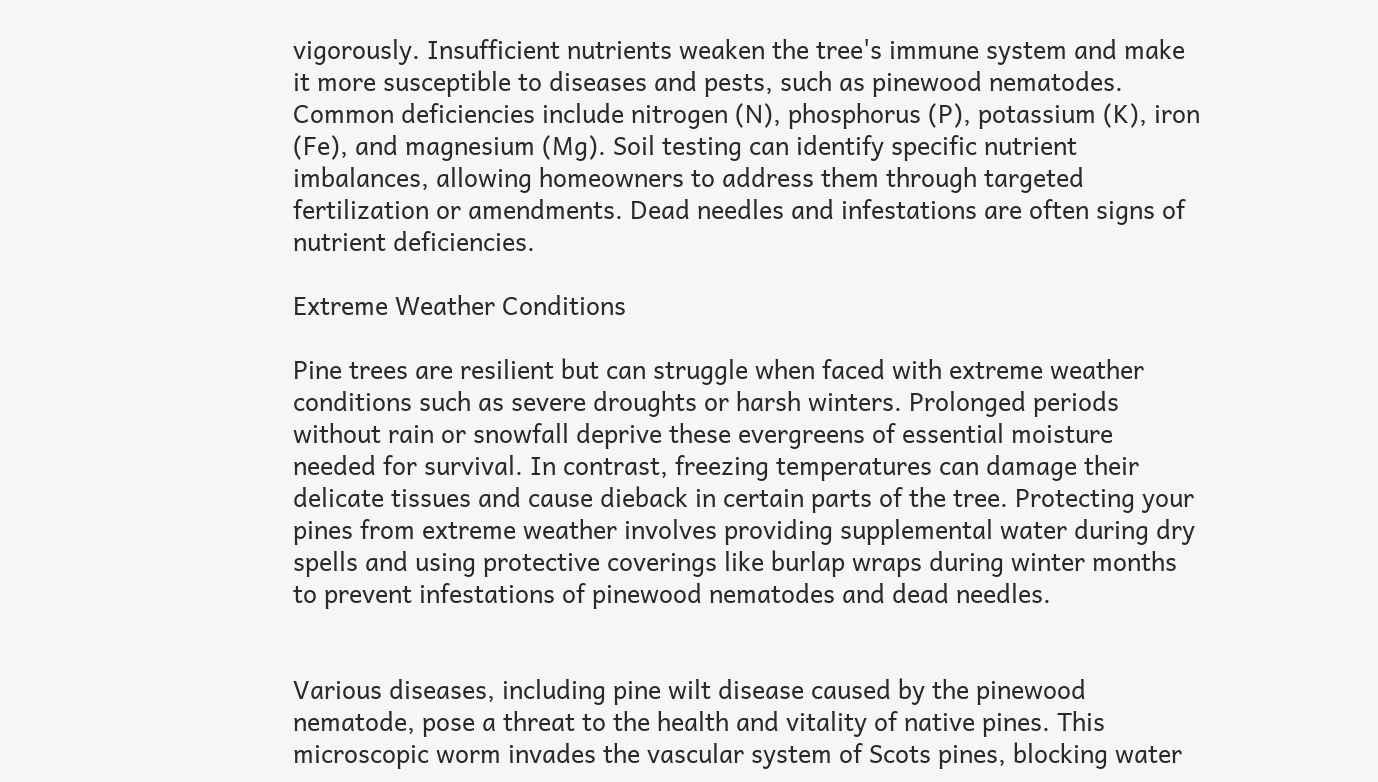vigorously. Insufficient nutrients weaken the tree's immune system and make it more susceptible to diseases and pests, such as pinewood nematodes. Common deficiencies include nitrogen (N), phosphorus (P), potassium (K), iron (Fe), and magnesium (Mg). Soil testing can identify specific nutrient imbalances, allowing homeowners to address them through targeted fertilization or amendments. Dead needles and infestations are often signs of nutrient deficiencies.

Extreme Weather Conditions

Pine trees are resilient but can struggle when faced with extreme weather conditions such as severe droughts or harsh winters. Prolonged periods without rain or snowfall deprive these evergreens of essential moisture needed for survival. In contrast, freezing temperatures can damage their delicate tissues and cause dieback in certain parts of the tree. Protecting your pines from extreme weather involves providing supplemental water during dry spells and using protective coverings like burlap wraps during winter months to prevent infestations of pinewood nematodes and dead needles.


Various diseases, including pine wilt disease caused by the pinewood nematode, pose a threat to the health and vitality of native pines. This microscopic worm invades the vascular system of Scots pines, blocking water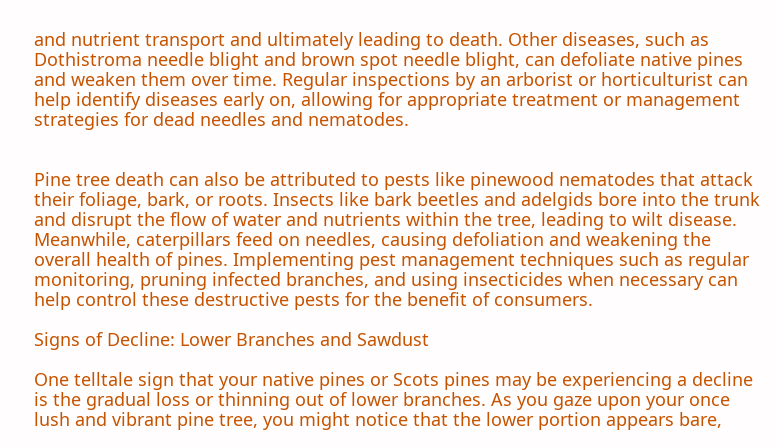and nutrient transport and ultimately leading to death. Other diseases, such as Dothistroma needle blight and brown spot needle blight, can defoliate native pines and weaken them over time. Regular inspections by an arborist or horticulturist can help identify diseases early on, allowing for appropriate treatment or management strategies for dead needles and nematodes.


Pine tree death can also be attributed to pests like pinewood nematodes that attack their foliage, bark, or roots. Insects like bark beetles and adelgids bore into the trunk and disrupt the flow of water and nutrients within the tree, leading to wilt disease. Meanwhile, caterpillars feed on needles, causing defoliation and weakening the overall health of pines. Implementing pest management techniques such as regular monitoring, pruning infected branches, and using insecticides when necessary can help control these destructive pests for the benefit of consumers.

Signs of Decline: Lower Branches and Sawdust

One telltale sign that your native pines or Scots pines may be experiencing a decline is the gradual loss or thinning out of lower branches. As you gaze upon your once lush and vibrant pine tree, you might notice that the lower portion appears bare,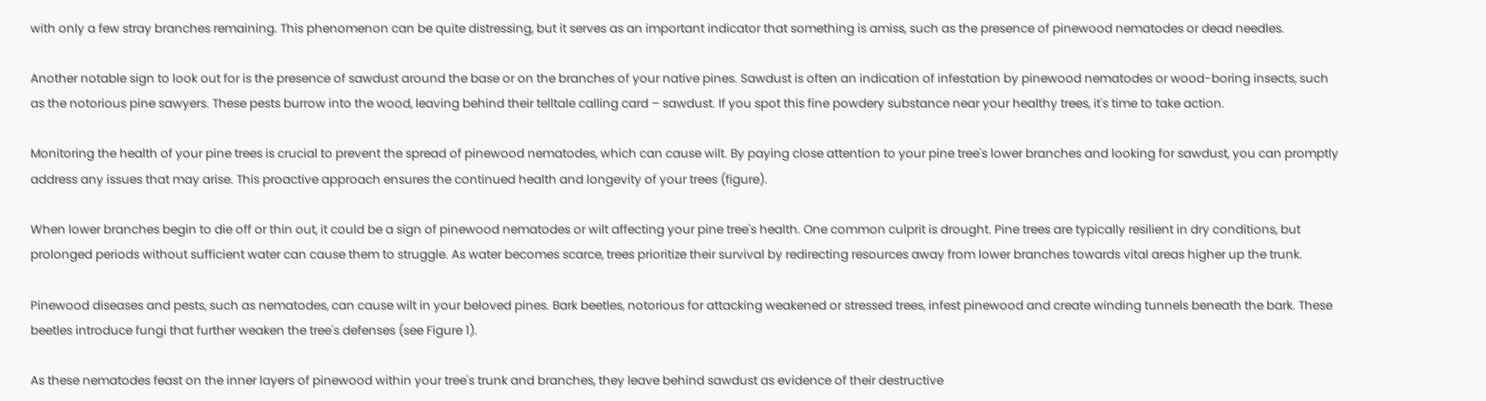with only a few stray branches remaining. This phenomenon can be quite distressing, but it serves as an important indicator that something is amiss, such as the presence of pinewood nematodes or dead needles.

Another notable sign to look out for is the presence of sawdust around the base or on the branches of your native pines. Sawdust is often an indication of infestation by pinewood nematodes or wood-boring insects, such as the notorious pine sawyers. These pests burrow into the wood, leaving behind their telltale calling card – sawdust. If you spot this fine powdery substance near your healthy trees, it's time to take action.

Monitoring the health of your pine trees is crucial to prevent the spread of pinewood nematodes, which can cause wilt. By paying close attention to your pine tree's lower branches and looking for sawdust, you can promptly address any issues that may arise. This proactive approach ensures the continued health and longevity of your trees (figure).

When lower branches begin to die off or thin out, it could be a sign of pinewood nematodes or wilt affecting your pine tree's health. One common culprit is drought. Pine trees are typically resilient in dry conditions, but prolonged periods without sufficient water can cause them to struggle. As water becomes scarce, trees prioritize their survival by redirecting resources away from lower branches towards vital areas higher up the trunk.

Pinewood diseases and pests, such as nematodes, can cause wilt in your beloved pines. Bark beetles, notorious for attacking weakened or stressed trees, infest pinewood and create winding tunnels beneath the bark. These beetles introduce fungi that further weaken the tree's defenses (see Figure 1).

As these nematodes feast on the inner layers of pinewood within your tree's trunk and branches, they leave behind sawdust as evidence of their destructive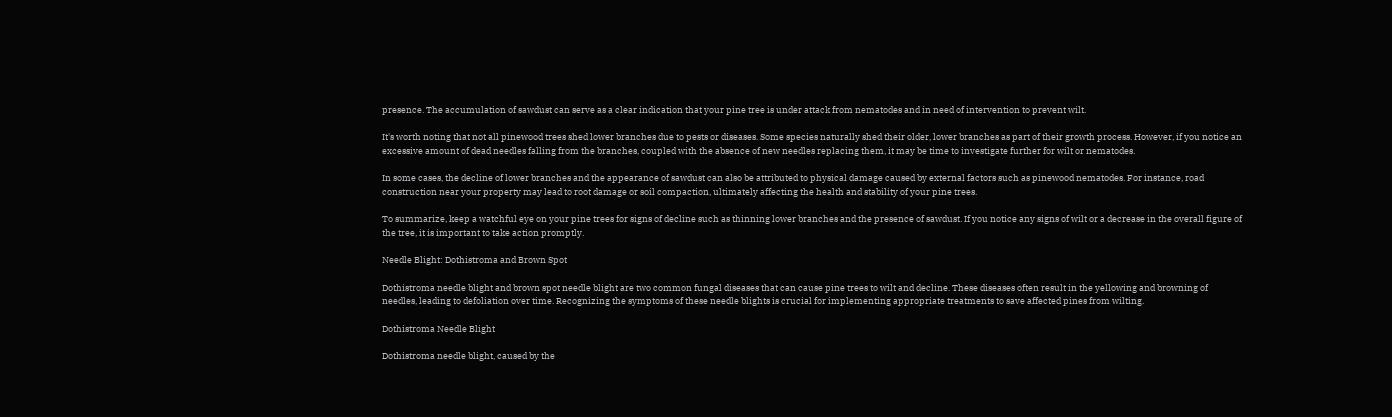presence. The accumulation of sawdust can serve as a clear indication that your pine tree is under attack from nematodes and in need of intervention to prevent wilt.

It's worth noting that not all pinewood trees shed lower branches due to pests or diseases. Some species naturally shed their older, lower branches as part of their growth process. However, if you notice an excessive amount of dead needles falling from the branches, coupled with the absence of new needles replacing them, it may be time to investigate further for wilt or nematodes.

In some cases, the decline of lower branches and the appearance of sawdust can also be attributed to physical damage caused by external factors such as pinewood nematodes. For instance, road construction near your property may lead to root damage or soil compaction, ultimately affecting the health and stability of your pine trees.

To summarize, keep a watchful eye on your pine trees for signs of decline such as thinning lower branches and the presence of sawdust. If you notice any signs of wilt or a decrease in the overall figure of the tree, it is important to take action promptly.

Needle Blight: Dothistroma and Brown Spot

Dothistroma needle blight and brown spot needle blight are two common fungal diseases that can cause pine trees to wilt and decline. These diseases often result in the yellowing and browning of needles, leading to defoliation over time. Recognizing the symptoms of these needle blights is crucial for implementing appropriate treatments to save affected pines from wilting.

Dothistroma Needle Blight

Dothistroma needle blight, caused by the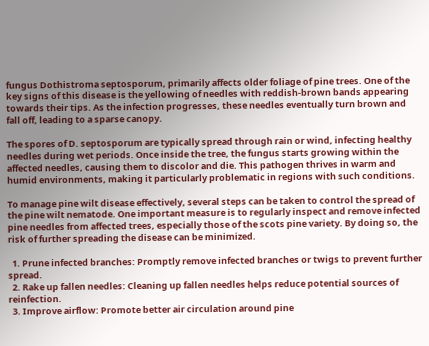fungus Dothistroma septosporum, primarily affects older foliage of pine trees. One of the key signs of this disease is the yellowing of needles with reddish-brown bands appearing towards their tips. As the infection progresses, these needles eventually turn brown and fall off, leading to a sparse canopy.

The spores of D. septosporum are typically spread through rain or wind, infecting healthy needles during wet periods. Once inside the tree, the fungus starts growing within the affected needles, causing them to discolor and die. This pathogen thrives in warm and humid environments, making it particularly problematic in regions with such conditions.

To manage pine wilt disease effectively, several steps can be taken to control the spread of the pine wilt nematode. One important measure is to regularly inspect and remove infected pine needles from affected trees, especially those of the scots pine variety. By doing so, the risk of further spreading the disease can be minimized.

  1. Prune infected branches: Promptly remove infected branches or twigs to prevent further spread.
  2. Rake up fallen needles: Cleaning up fallen needles helps reduce potential sources of reinfection.
  3. Improve airflow: Promote better air circulation around pine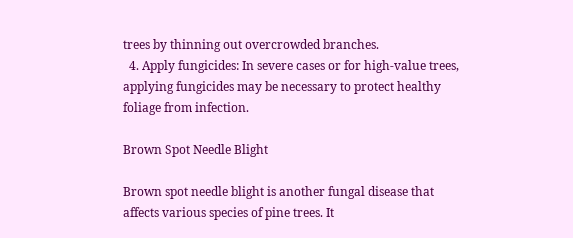trees by thinning out overcrowded branches.
  4. Apply fungicides: In severe cases or for high-value trees, applying fungicides may be necessary to protect healthy foliage from infection.

Brown Spot Needle Blight

Brown spot needle blight is another fungal disease that affects various species of pine trees. It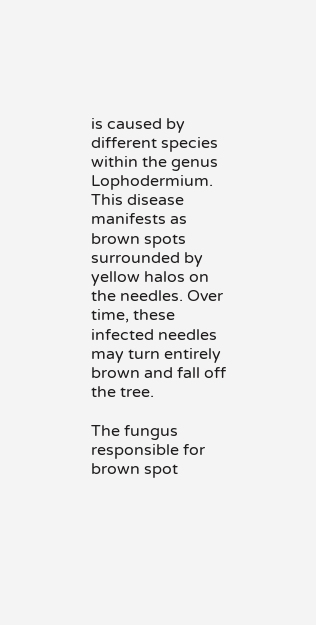is caused by different species within the genus Lophodermium. This disease manifests as brown spots surrounded by yellow halos on the needles. Over time, these infected needles may turn entirely brown and fall off the tree.

The fungus responsible for brown spot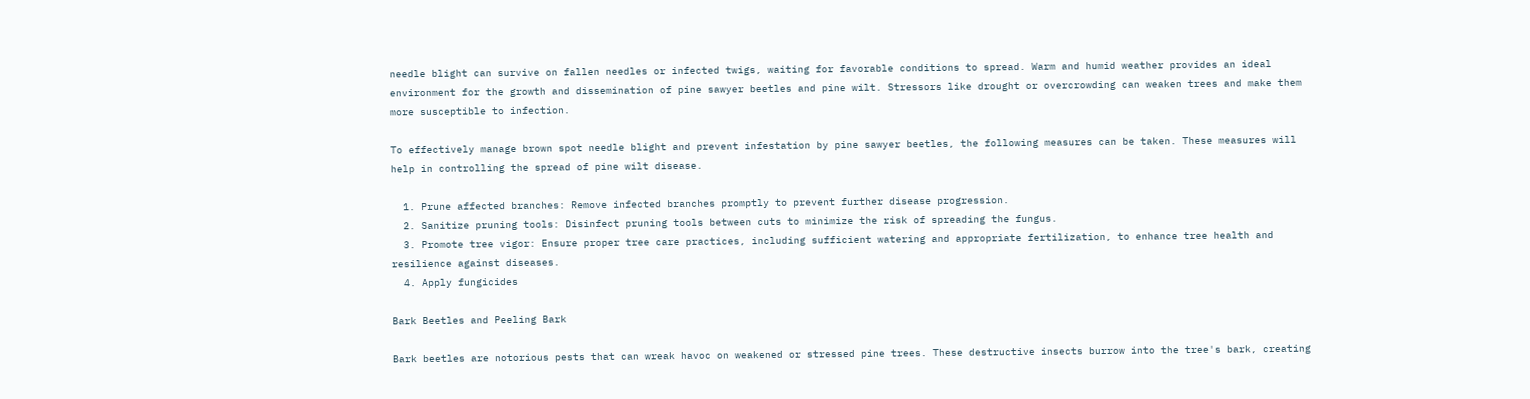needle blight can survive on fallen needles or infected twigs, waiting for favorable conditions to spread. Warm and humid weather provides an ideal environment for the growth and dissemination of pine sawyer beetles and pine wilt. Stressors like drought or overcrowding can weaken trees and make them more susceptible to infection.

To effectively manage brown spot needle blight and prevent infestation by pine sawyer beetles, the following measures can be taken. These measures will help in controlling the spread of pine wilt disease.

  1. Prune affected branches: Remove infected branches promptly to prevent further disease progression.
  2. Sanitize pruning tools: Disinfect pruning tools between cuts to minimize the risk of spreading the fungus.
  3. Promote tree vigor: Ensure proper tree care practices, including sufficient watering and appropriate fertilization, to enhance tree health and resilience against diseases.
  4. Apply fungicides

Bark Beetles and Peeling Bark

Bark beetles are notorious pests that can wreak havoc on weakened or stressed pine trees. These destructive insects burrow into the tree's bark, creating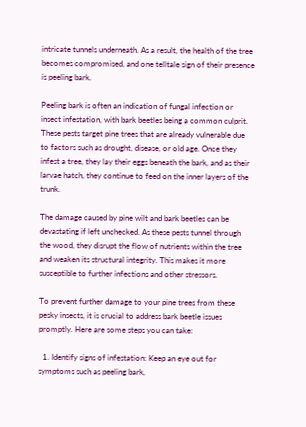intricate tunnels underneath. As a result, the health of the tree becomes compromised, and one telltale sign of their presence is peeling bark.

Peeling bark is often an indication of fungal infection or insect infestation, with bark beetles being a common culprit. These pests target pine trees that are already vulnerable due to factors such as drought, disease, or old age. Once they infest a tree, they lay their eggs beneath the bark, and as their larvae hatch, they continue to feed on the inner layers of the trunk.

The damage caused by pine wilt and bark beetles can be devastating if left unchecked. As these pests tunnel through the wood, they disrupt the flow of nutrients within the tree and weaken its structural integrity. This makes it more susceptible to further infections and other stressors.

To prevent further damage to your pine trees from these pesky insects, it is crucial to address bark beetle issues promptly. Here are some steps you can take:

  1. Identify signs of infestation: Keep an eye out for symptoms such as peeling bark,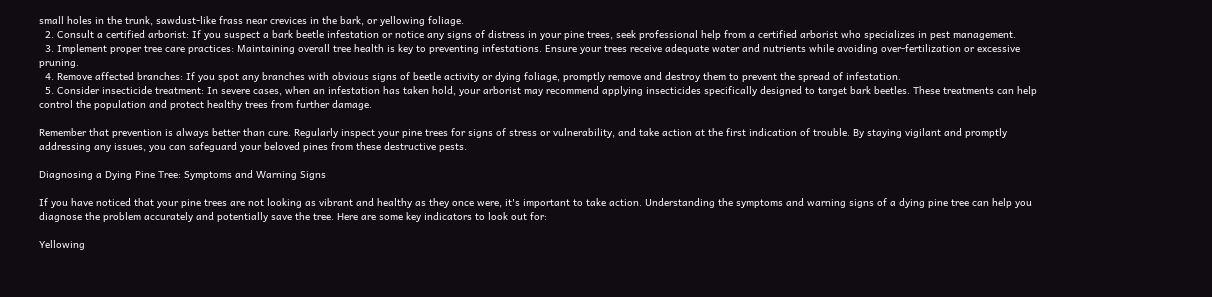small holes in the trunk, sawdust-like frass near crevices in the bark, or yellowing foliage.
  2. Consult a certified arborist: If you suspect a bark beetle infestation or notice any signs of distress in your pine trees, seek professional help from a certified arborist who specializes in pest management.
  3. Implement proper tree care practices: Maintaining overall tree health is key to preventing infestations. Ensure your trees receive adequate water and nutrients while avoiding over-fertilization or excessive pruning.
  4. Remove affected branches: If you spot any branches with obvious signs of beetle activity or dying foliage, promptly remove and destroy them to prevent the spread of infestation.
  5. Consider insecticide treatment: In severe cases, when an infestation has taken hold, your arborist may recommend applying insecticides specifically designed to target bark beetles. These treatments can help control the population and protect healthy trees from further damage.

Remember that prevention is always better than cure. Regularly inspect your pine trees for signs of stress or vulnerability, and take action at the first indication of trouble. By staying vigilant and promptly addressing any issues, you can safeguard your beloved pines from these destructive pests.

Diagnosing a Dying Pine Tree: Symptoms and Warning Signs

If you have noticed that your pine trees are not looking as vibrant and healthy as they once were, it's important to take action. Understanding the symptoms and warning signs of a dying pine tree can help you diagnose the problem accurately and potentially save the tree. Here are some key indicators to look out for:

Yellowing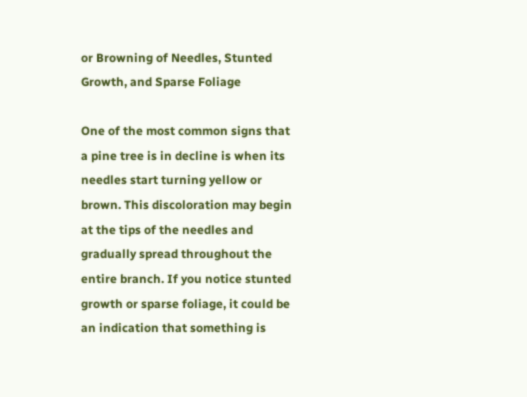or Browning of Needles, Stunted Growth, and Sparse Foliage

One of the most common signs that a pine tree is in decline is when its needles start turning yellow or brown. This discoloration may begin at the tips of the needles and gradually spread throughout the entire branch. If you notice stunted growth or sparse foliage, it could be an indication that something is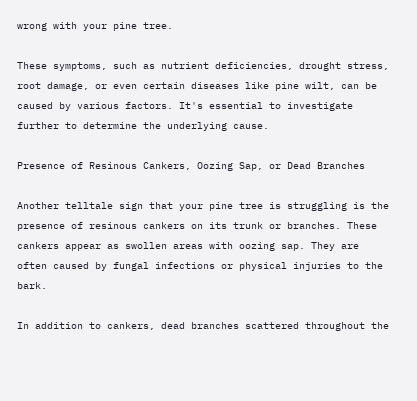wrong with your pine tree.

These symptoms, such as nutrient deficiencies, drought stress, root damage, or even certain diseases like pine wilt, can be caused by various factors. It's essential to investigate further to determine the underlying cause.

Presence of Resinous Cankers, Oozing Sap, or Dead Branches

Another telltale sign that your pine tree is struggling is the presence of resinous cankers on its trunk or branches. These cankers appear as swollen areas with oozing sap. They are often caused by fungal infections or physical injuries to the bark.

In addition to cankers, dead branches scattered throughout the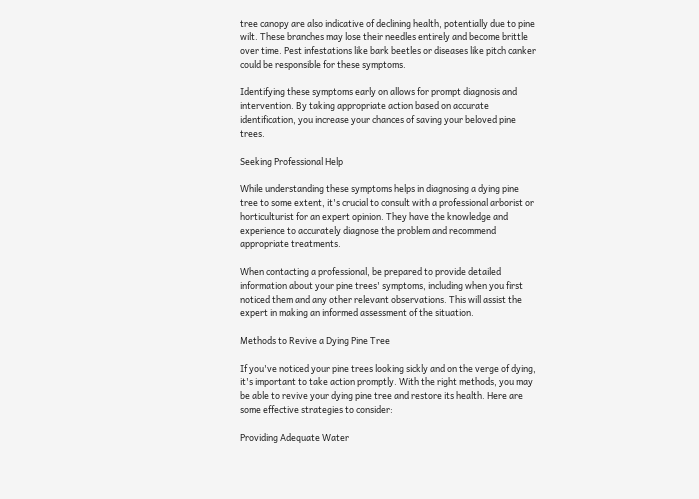tree canopy are also indicative of declining health, potentially due to pine wilt. These branches may lose their needles entirely and become brittle over time. Pest infestations like bark beetles or diseases like pitch canker could be responsible for these symptoms.

Identifying these symptoms early on allows for prompt diagnosis and intervention. By taking appropriate action based on accurate identification, you increase your chances of saving your beloved pine trees.

Seeking Professional Help

While understanding these symptoms helps in diagnosing a dying pine tree to some extent, it's crucial to consult with a professional arborist or horticulturist for an expert opinion. They have the knowledge and experience to accurately diagnose the problem and recommend appropriate treatments.

When contacting a professional, be prepared to provide detailed information about your pine trees' symptoms, including when you first noticed them and any other relevant observations. This will assist the expert in making an informed assessment of the situation.

Methods to Revive a Dying Pine Tree

If you've noticed your pine trees looking sickly and on the verge of dying, it's important to take action promptly. With the right methods, you may be able to revive your dying pine tree and restore its health. Here are some effective strategies to consider:

Providing Adequate Water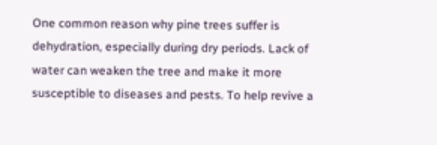One common reason why pine trees suffer is dehydration, especially during dry periods. Lack of water can weaken the tree and make it more susceptible to diseases and pests. To help revive a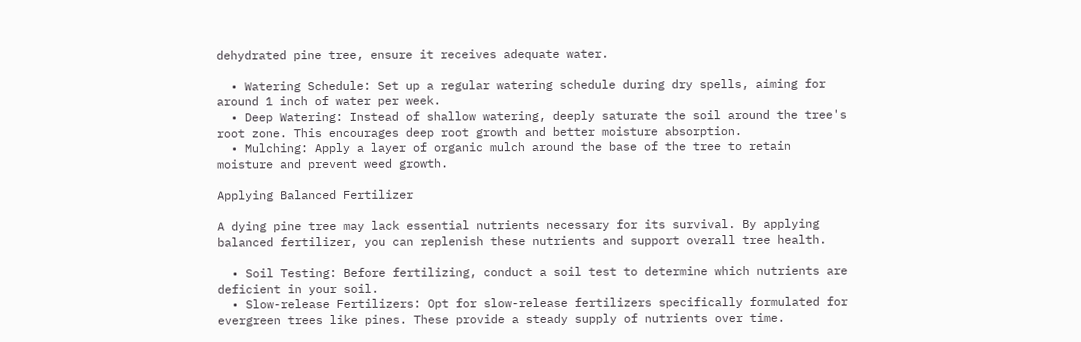dehydrated pine tree, ensure it receives adequate water.

  • Watering Schedule: Set up a regular watering schedule during dry spells, aiming for around 1 inch of water per week.
  • Deep Watering: Instead of shallow watering, deeply saturate the soil around the tree's root zone. This encourages deep root growth and better moisture absorption.
  • Mulching: Apply a layer of organic mulch around the base of the tree to retain moisture and prevent weed growth.

Applying Balanced Fertilizer

A dying pine tree may lack essential nutrients necessary for its survival. By applying balanced fertilizer, you can replenish these nutrients and support overall tree health.

  • Soil Testing: Before fertilizing, conduct a soil test to determine which nutrients are deficient in your soil.
  • Slow-release Fertilizers: Opt for slow-release fertilizers specifically formulated for evergreen trees like pines. These provide a steady supply of nutrients over time.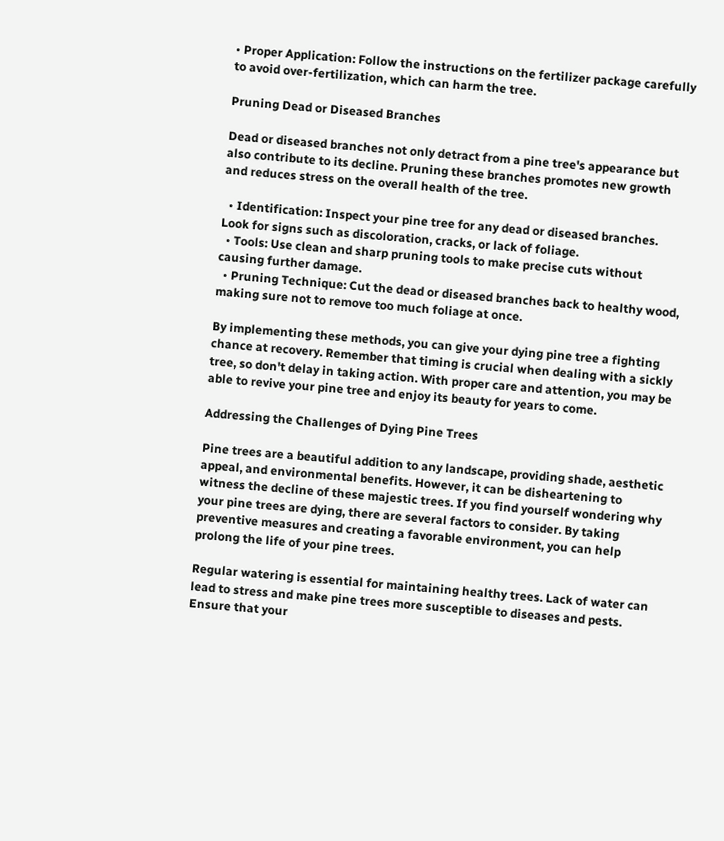• Proper Application: Follow the instructions on the fertilizer package carefully to avoid over-fertilization, which can harm the tree.

Pruning Dead or Diseased Branches

Dead or diseased branches not only detract from a pine tree's appearance but also contribute to its decline. Pruning these branches promotes new growth and reduces stress on the overall health of the tree.

  • Identification: Inspect your pine tree for any dead or diseased branches. Look for signs such as discoloration, cracks, or lack of foliage.
  • Tools: Use clean and sharp pruning tools to make precise cuts without causing further damage.
  • Pruning Technique: Cut the dead or diseased branches back to healthy wood, making sure not to remove too much foliage at once.

By implementing these methods, you can give your dying pine tree a fighting chance at recovery. Remember that timing is crucial when dealing with a sickly tree, so don't delay in taking action. With proper care and attention, you may be able to revive your pine tree and enjoy its beauty for years to come.

Addressing the Challenges of Dying Pine Trees

Pine trees are a beautiful addition to any landscape, providing shade, aesthetic appeal, and environmental benefits. However, it can be disheartening to witness the decline of these majestic trees. If you find yourself wondering why your pine trees are dying, there are several factors to consider. By taking preventive measures and creating a favorable environment, you can help prolong the life of your pine trees.

Regular watering is essential for maintaining healthy trees. Lack of water can lead to stress and make pine trees more susceptible to diseases and pests. Ensure that your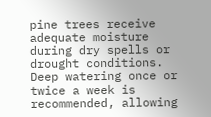pine trees receive adequate moisture during dry spells or drought conditions. Deep watering once or twice a week is recommended, allowing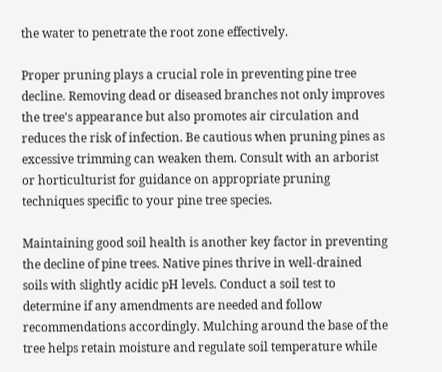the water to penetrate the root zone effectively.

Proper pruning plays a crucial role in preventing pine tree decline. Removing dead or diseased branches not only improves the tree's appearance but also promotes air circulation and reduces the risk of infection. Be cautious when pruning pines as excessive trimming can weaken them. Consult with an arborist or horticulturist for guidance on appropriate pruning techniques specific to your pine tree species.

Maintaining good soil health is another key factor in preventing the decline of pine trees. Native pines thrive in well-drained soils with slightly acidic pH levels. Conduct a soil test to determine if any amendments are needed and follow recommendations accordingly. Mulching around the base of the tree helps retain moisture and regulate soil temperature while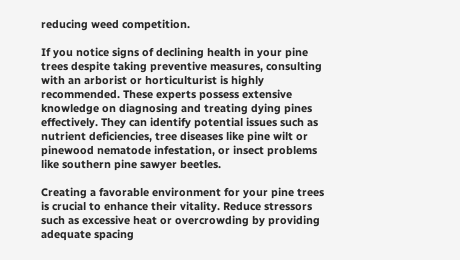reducing weed competition.

If you notice signs of declining health in your pine trees despite taking preventive measures, consulting with an arborist or horticulturist is highly recommended. These experts possess extensive knowledge on diagnosing and treating dying pines effectively. They can identify potential issues such as nutrient deficiencies, tree diseases like pine wilt or pinewood nematode infestation, or insect problems like southern pine sawyer beetles.

Creating a favorable environment for your pine trees is crucial to enhance their vitality. Reduce stressors such as excessive heat or overcrowding by providing adequate spacing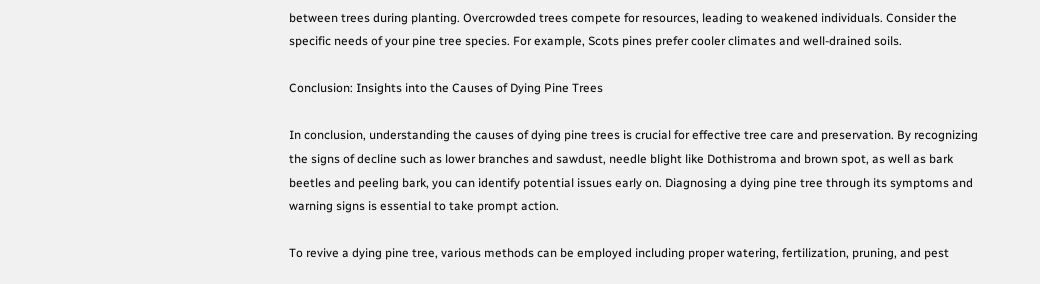between trees during planting. Overcrowded trees compete for resources, leading to weakened individuals. Consider the specific needs of your pine tree species. For example, Scots pines prefer cooler climates and well-drained soils.

Conclusion: Insights into the Causes of Dying Pine Trees

In conclusion, understanding the causes of dying pine trees is crucial for effective tree care and preservation. By recognizing the signs of decline such as lower branches and sawdust, needle blight like Dothistroma and brown spot, as well as bark beetles and peeling bark, you can identify potential issues early on. Diagnosing a dying pine tree through its symptoms and warning signs is essential to take prompt action.

To revive a dying pine tree, various methods can be employed including proper watering, fertilization, pruning, and pest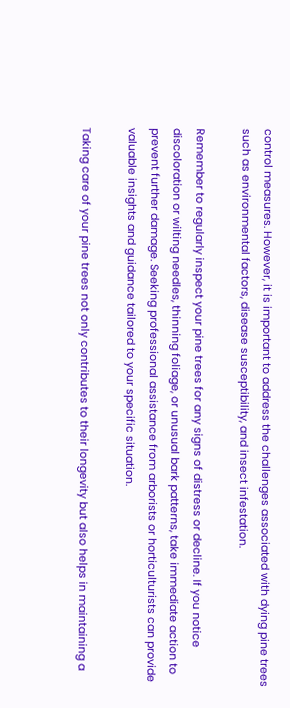control measures. However, it is important to address the challenges associated with dying pine trees such as environmental factors, disease susceptibility, and insect infestation.

Remember to regularly inspect your pine trees for any signs of distress or decline. If you notice discoloration or wilting needles, thinning foliage, or unusual bark patterns, take immediate action to prevent further damage. Seeking professional assistance from arborists or horticulturists can provide valuable insights and guidance tailored to your specific situation.

Taking care of your pine trees not only contributes to their longevity but also helps in maintaining a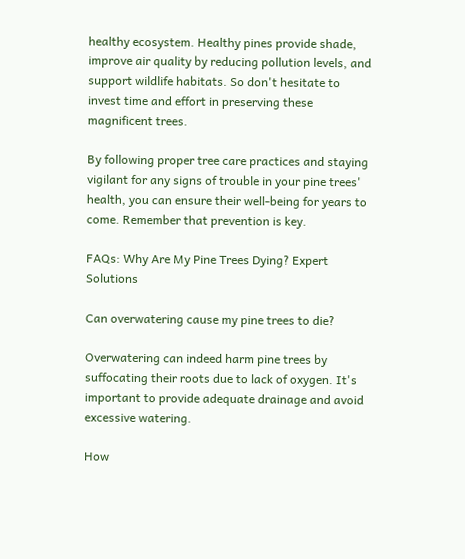healthy ecosystem. Healthy pines provide shade, improve air quality by reducing pollution levels, and support wildlife habitats. So don't hesitate to invest time and effort in preserving these magnificent trees.

By following proper tree care practices and staying vigilant for any signs of trouble in your pine trees' health, you can ensure their well-being for years to come. Remember that prevention is key.

FAQs: Why Are My Pine Trees Dying? Expert Solutions

Can overwatering cause my pine trees to die?

Overwatering can indeed harm pine trees by suffocating their roots due to lack of oxygen. It's important to provide adequate drainage and avoid excessive watering.

How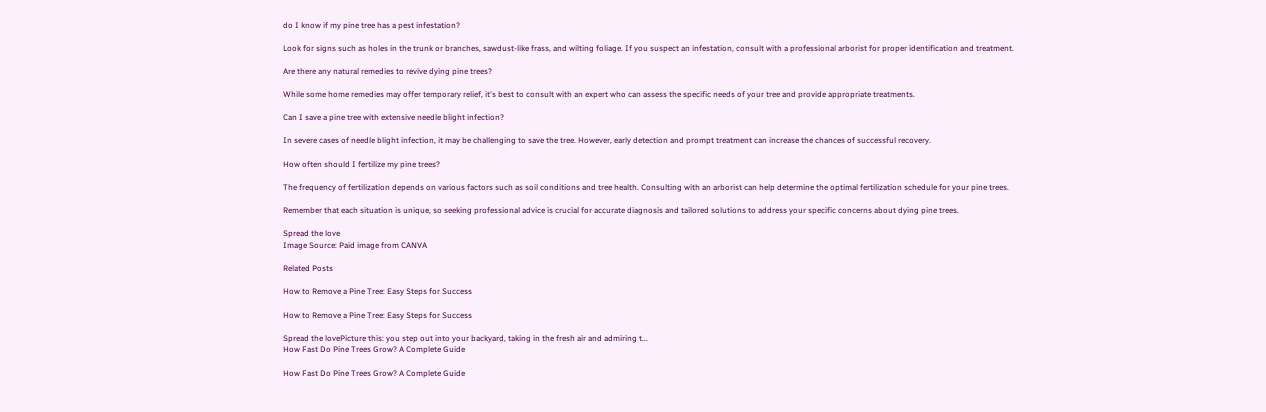do I know if my pine tree has a pest infestation?

Look for signs such as holes in the trunk or branches, sawdust-like frass, and wilting foliage. If you suspect an infestation, consult with a professional arborist for proper identification and treatment.

Are there any natural remedies to revive dying pine trees?

While some home remedies may offer temporary relief, it's best to consult with an expert who can assess the specific needs of your tree and provide appropriate treatments.

Can I save a pine tree with extensive needle blight infection?

In severe cases of needle blight infection, it may be challenging to save the tree. However, early detection and prompt treatment can increase the chances of successful recovery.

How often should I fertilize my pine trees?

The frequency of fertilization depends on various factors such as soil conditions and tree health. Consulting with an arborist can help determine the optimal fertilization schedule for your pine trees.

Remember that each situation is unique, so seeking professional advice is crucial for accurate diagnosis and tailored solutions to address your specific concerns about dying pine trees.

Spread the love
Image Source: Paid image from CANVA

Related Posts

How to Remove a Pine Tree: Easy Steps for Success

How to Remove a Pine Tree: Easy Steps for Success

Spread the lovePicture this: you step out into your backyard, taking in the fresh air and admiring t...
How Fast Do Pine Trees Grow? A Complete Guide

How Fast Do Pine Trees Grow? A Complete Guide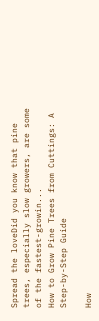Spread the loveDid you know that pine trees, especially slow growers, are some of the fastest-growin...
How to Grow Pine Trees from Cuttings: A Step-by-Step Guide

How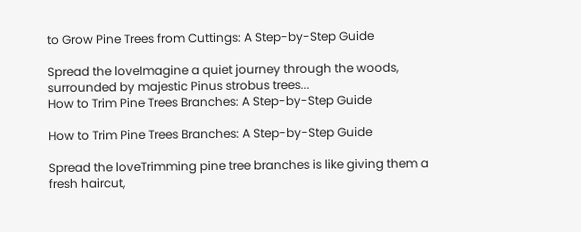to Grow Pine Trees from Cuttings: A Step-by-Step Guide

Spread the loveImagine a quiet journey through the woods, surrounded by majestic Pinus strobus trees...
How to Trim Pine Trees Branches: A Step-by-Step Guide

How to Trim Pine Trees Branches: A Step-by-Step Guide

Spread the loveTrimming pine tree branches is like giving them a fresh haircut,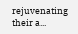rejuvenating their a...